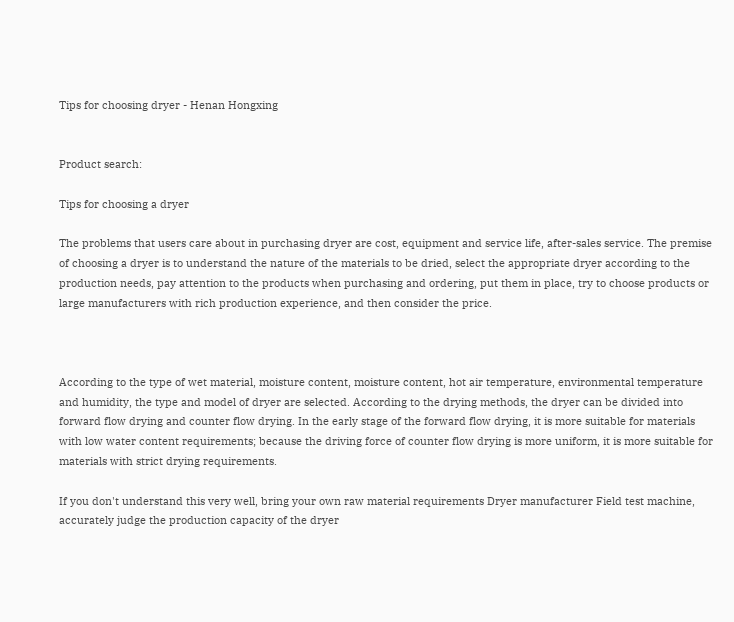Tips for choosing dryer - Henan Hongxing


Product search:

Tips for choosing a dryer

The problems that users care about in purchasing dryer are cost, equipment and service life, after-sales service. The premise of choosing a dryer is to understand the nature of the materials to be dried, select the appropriate dryer according to the production needs, pay attention to the products when purchasing and ordering, put them in place, try to choose products or large manufacturers with rich production experience, and then consider the price.



According to the type of wet material, moisture content, moisture content, hot air temperature, environmental temperature and humidity, the type and model of dryer are selected. According to the drying methods, the dryer can be divided into forward flow drying and counter flow drying. In the early stage of the forward flow drying, it is more suitable for materials with low water content requirements; because the driving force of counter flow drying is more uniform, it is more suitable for materials with strict drying requirements.

If you don't understand this very well, bring your own raw material requirements Dryer manufacturer Field test machine, accurately judge the production capacity of the dryer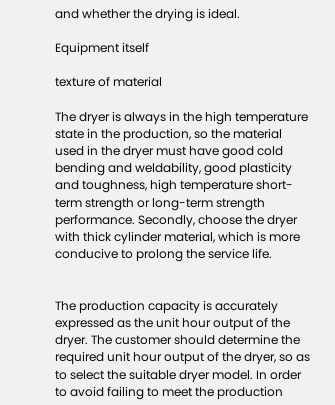and whether the drying is ideal.

Equipment itself

texture of material

The dryer is always in the high temperature state in the production, so the material used in the dryer must have good cold bending and weldability, good plasticity and toughness, high temperature short-term strength or long-term strength performance. Secondly, choose the dryer with thick cylinder material, which is more conducive to prolong the service life.


The production capacity is accurately expressed as the unit hour output of the dryer. The customer should determine the required unit hour output of the dryer, so as to select the suitable dryer model. In order to avoid failing to meet the production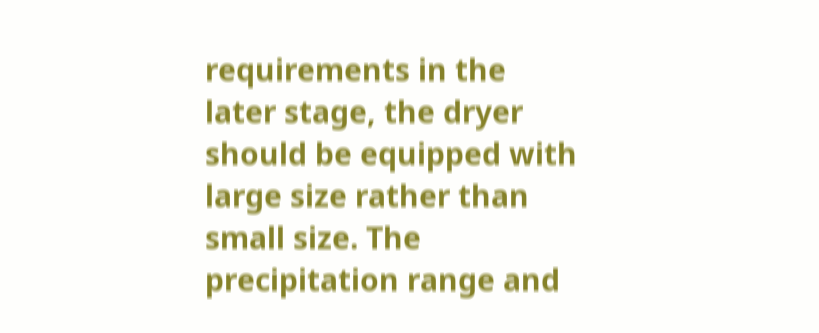requirements in the later stage, the dryer should be equipped with large size rather than small size. The precipitation range and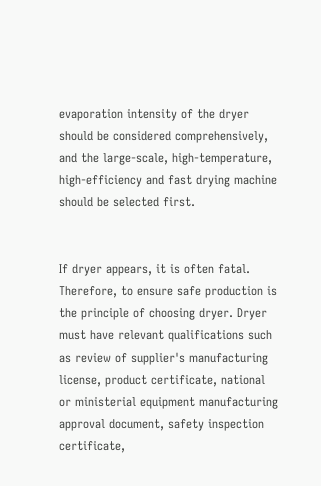evaporation intensity of the dryer should be considered comprehensively, and the large-scale, high-temperature, high-efficiency and fast drying machine should be selected first.


If dryer appears, it is often fatal. Therefore, to ensure safe production is the principle of choosing dryer. Dryer must have relevant qualifications such as review of supplier's manufacturing license, product certificate, national or ministerial equipment manufacturing approval document, safety inspection certificate,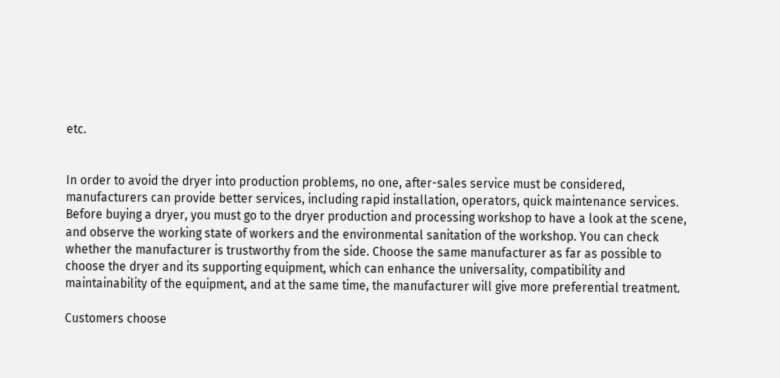etc.


In order to avoid the dryer into production problems, no one, after-sales service must be considered, manufacturers can provide better services, including rapid installation, operators, quick maintenance services. Before buying a dryer, you must go to the dryer production and processing workshop to have a look at the scene, and observe the working state of workers and the environmental sanitation of the workshop. You can check whether the manufacturer is trustworthy from the side. Choose the same manufacturer as far as possible to choose the dryer and its supporting equipment, which can enhance the universality, compatibility and maintainability of the equipment, and at the same time, the manufacturer will give more preferential treatment.

Customers choose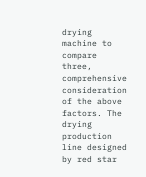drying machine to compare three, comprehensive consideration of the above factors. The drying production line designed by red star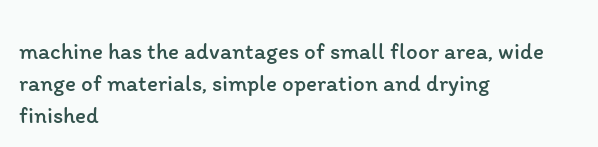machine has the advantages of small floor area, wide range of materials, simple operation and drying finished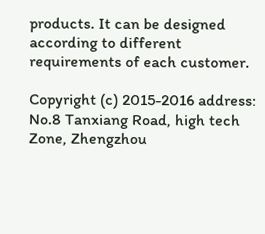products. It can be designed according to different requirements of each customer.

Copyright (c) 2015-2016 address: No.8 Tanxiang Road, high tech Zone, Zhengzhou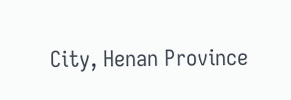City, Henan Province